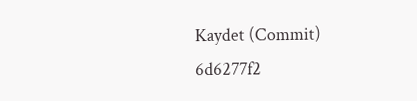Kaydet (Commit) 6d6277f2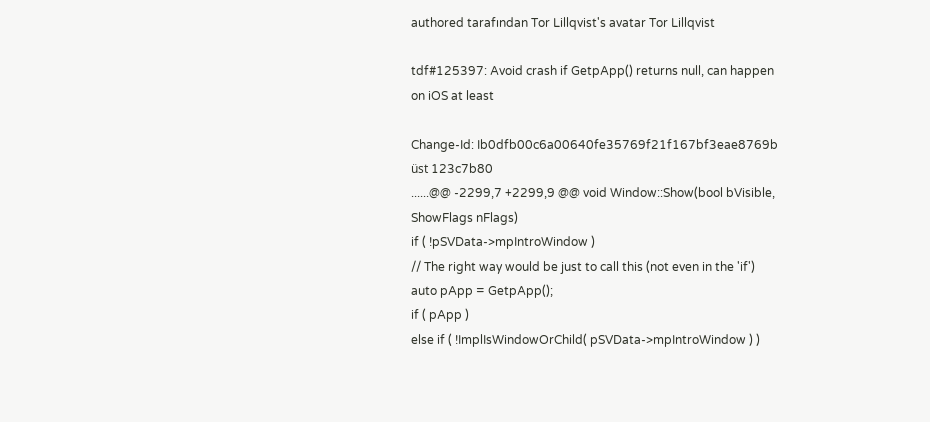authored tarafından Tor Lillqvist's avatar Tor Lillqvist

tdf#125397: Avoid crash if GetpApp() returns null, can happen on iOS at least

Change-Id: Ib0dfb00c6a00640fe35769f21f167bf3eae8769b
üst 123c7b80
......@@ -2299,7 +2299,9 @@ void Window::Show(bool bVisible, ShowFlags nFlags)
if ( !pSVData->mpIntroWindow )
// The right way would be just to call this (not even in the 'if')
auto pApp = GetpApp();
if ( pApp )
else if ( !ImplIsWindowOrChild( pSVData->mpIntroWindow ) )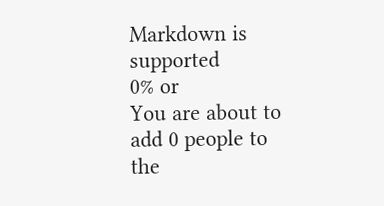Markdown is supported
0% or
You are about to add 0 people to the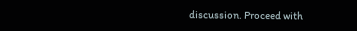discussion. Proceed with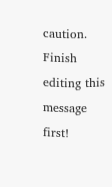caution.
Finish editing this message first!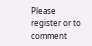Please register or to comment